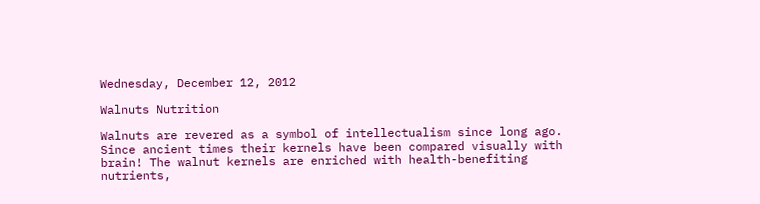Wednesday, December 12, 2012

Walnuts Nutrition

Walnuts are revered as a symbol of intellectualism since long ago. Since ancient times their kernels have been compared visually with brain! The walnut kernels are enriched with health-benefiting nutrients,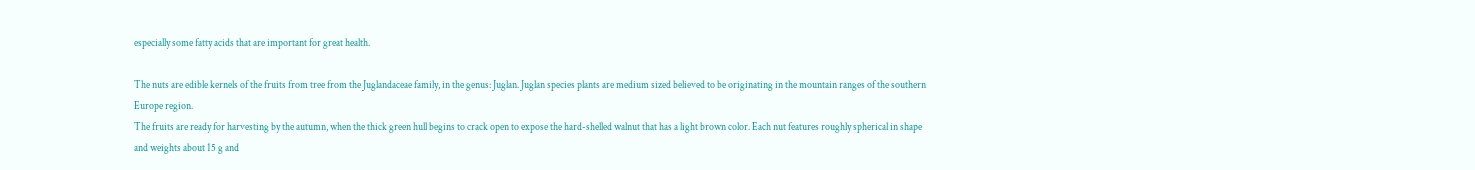especially some fatty acids that are important for great health.

The nuts are edible kernels of the fruits from tree from the Juglandaceae family, in the genus: Juglan. Juglan species plants are medium sized believed to be originating in the mountain ranges of the southern Europe region.
The fruits are ready for harvesting by the autumn, when the thick green hull begins to crack open to expose the hard-shelled walnut that has a light brown color. Each nut features roughly spherical in shape and weights about 15 g and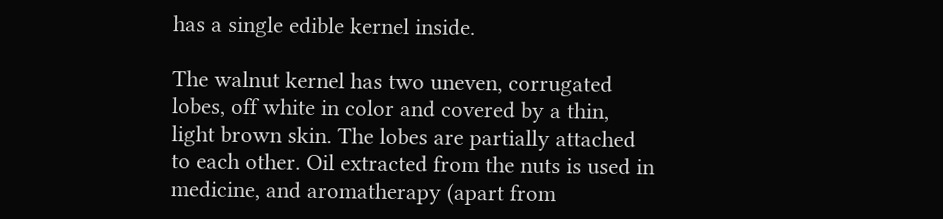has a single edible kernel inside.

The walnut kernel has two uneven, corrugated lobes, off white in color and covered by a thin, light brown skin. The lobes are partially attached to each other. Oil extracted from the nuts is used in medicine, and aromatherapy (apart from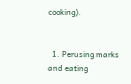cooking).


  1. Perusing marks and eating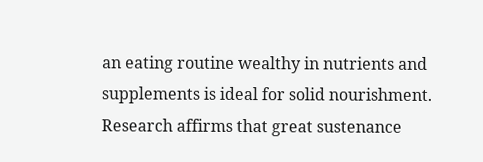an eating routine wealthy in nutrients and supplements is ideal for solid nourishment. Research affirms that great sustenance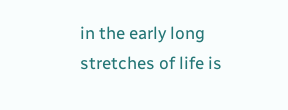in the early long stretches of life is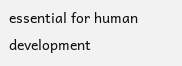essential for human development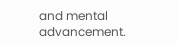and mental advancement.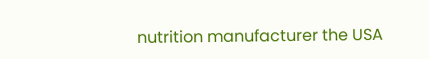nutrition manufacturer the USA